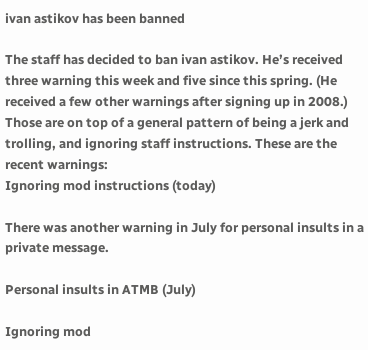ivan astikov has been banned

The staff has decided to ban ivan astikov. He’s received three warning this week and five since this spring. (He received a few other warnings after signing up in 2008.) Those are on top of a general pattern of being a jerk and trolling, and ignoring staff instructions. These are the recent warnings:
Ignoring mod instructions (today)

There was another warning in July for personal insults in a private message.

Personal insults in ATMB (July)

Ignoring mod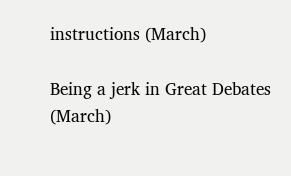instructions (March)

Being a jerk in Great Debates (March)